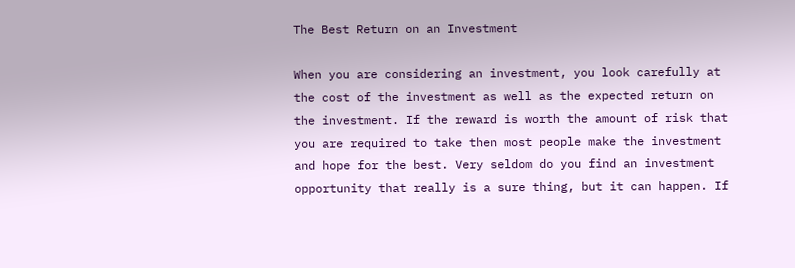The Best Return on an Investment

When you are considering an investment, you look carefully at the cost of the investment as well as the expected return on the investment. If the reward is worth the amount of risk that you are required to take then most people make the investment and hope for the best. Very seldom do you find an investment opportunity that really is a sure thing, but it can happen. If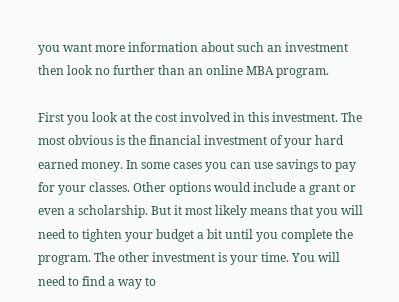you want more information about such an investment then look no further than an online MBA program.

First you look at the cost involved in this investment. The most obvious is the financial investment of your hard earned money. In some cases you can use savings to pay for your classes. Other options would include a grant or even a scholarship. But it most likely means that you will need to tighten your budget a bit until you complete the program. The other investment is your time. You will need to find a way to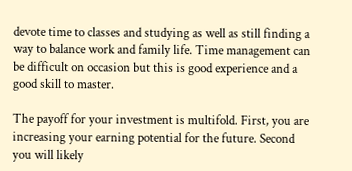devote time to classes and studying as well as still finding a way to balance work and family life. Time management can be difficult on occasion but this is good experience and a good skill to master.

The payoff for your investment is multifold. First, you are increasing your earning potential for the future. Second you will likely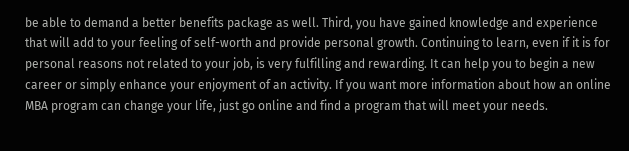be able to demand a better benefits package as well. Third, you have gained knowledge and experience that will add to your feeling of self-worth and provide personal growth. Continuing to learn, even if it is for personal reasons not related to your job, is very fulfilling and rewarding. It can help you to begin a new career or simply enhance your enjoyment of an activity. If you want more information about how an online MBA program can change your life, just go online and find a program that will meet your needs.